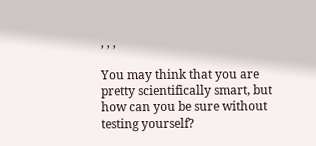, , ,

You may think that you are pretty scientifically smart, but how can you be sure without testing yourself?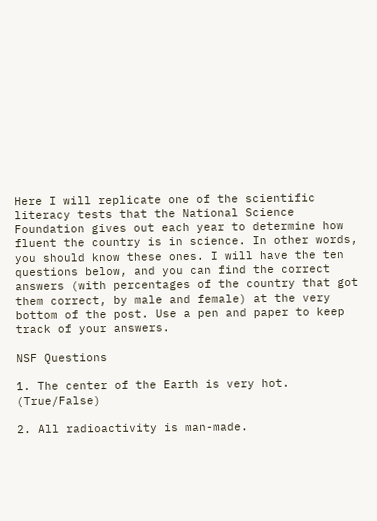Here I will replicate one of the scientific literacy tests that the National Science Foundation gives out each year to determine how fluent the country is in science. In other words, you should know these ones. I will have the ten questions below, and you can find the correct answers (with percentages of the country that got them correct, by male and female) at the very bottom of the post. Use a pen and paper to keep track of your answers.

NSF Questions

1. The center of the Earth is very hot. (True/False)

2. All radioactivity is man-made.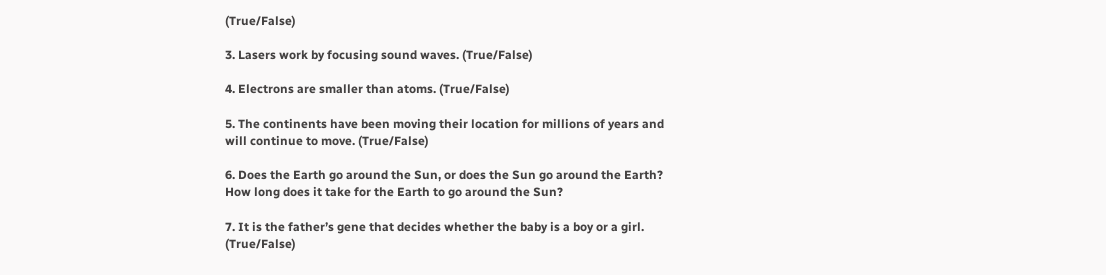(True/False)

3. Lasers work by focusing sound waves. (True/False)

4. Electrons are smaller than atoms. (True/False)

5. The continents have been moving their location for millions of years and will continue to move. (True/False)

6. Does the Earth go around the Sun, or does the Sun go around the Earth? How long does it take for the Earth to go around the Sun?

7. It is the father’s gene that decides whether the baby is a boy or a girl. (True/False)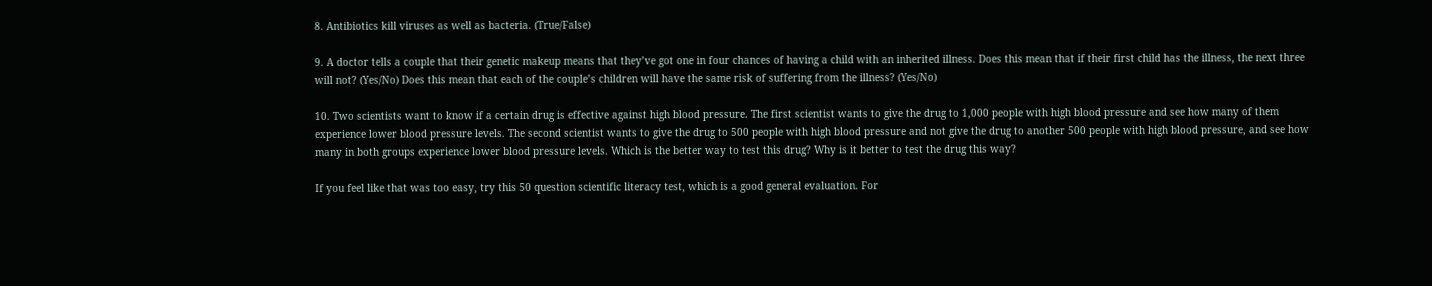8. Antibiotics kill viruses as well as bacteria. (True/False)

9. A doctor tells a couple that their genetic makeup means that they’ve got one in four chances of having a child with an inherited illness. Does this mean that if their first child has the illness, the next three will not? (Yes/No) Does this mean that each of the couple’s children will have the same risk of suffering from the illness? (Yes/No)

10. Two scientists want to know if a certain drug is effective against high blood pressure. The first scientist wants to give the drug to 1,000 people with high blood pressure and see how many of them experience lower blood pressure levels. The second scientist wants to give the drug to 500 people with high blood pressure and not give the drug to another 500 people with high blood pressure, and see how many in both groups experience lower blood pressure levels. Which is the better way to test this drug? Why is it better to test the drug this way?

If you feel like that was too easy, try this 50 question scientific literacy test, which is a good general evaluation. For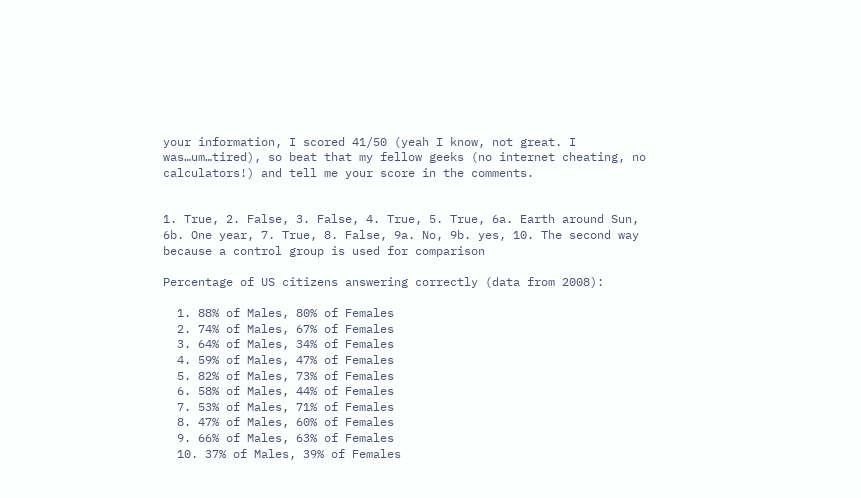your information, I scored 41/50 (yeah I know, not great. I was…um…tired), so beat that my fellow geeks (no internet cheating, no calculators!) and tell me your score in the comments.


1. True, 2. False, 3. False, 4. True, 5. True, 6a. Earth around Sun, 6b. One year, 7. True, 8. False, 9a. No, 9b. yes, 10. The second way because a control group is used for comparison

Percentage of US citizens answering correctly (data from 2008):

  1. 88% of Males, 80% of Females
  2. 74% of Males, 67% of Females
  3. 64% of Males, 34% of Females
  4. 59% of Males, 47% of Females
  5. 82% of Males, 73% of Females
  6. 58% of Males, 44% of Females
  7. 53% of Males, 71% of Females
  8. 47% of Males, 60% of Females
  9. 66% of Males, 63% of Females
  10. 37% of Males, 39% of Females